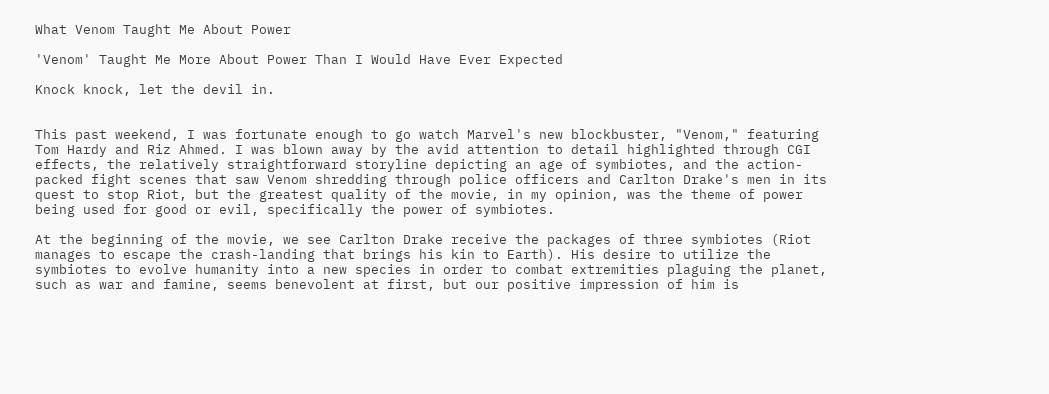What Venom Taught Me About Power

'Venom' Taught Me More About Power Than I Would Have Ever Expected

Knock knock, let the devil in.


This past weekend, I was fortunate enough to go watch Marvel's new blockbuster, "Venom," featuring Tom Hardy and Riz Ahmed. I was blown away by the avid attention to detail highlighted through CGI effects, the relatively straightforward storyline depicting an age of symbiotes, and the action-packed fight scenes that saw Venom shredding through police officers and Carlton Drake's men in its quest to stop Riot, but the greatest quality of the movie, in my opinion, was the theme of power being used for good or evil, specifically the power of symbiotes.

At the beginning of the movie, we see Carlton Drake receive the packages of three symbiotes (Riot manages to escape the crash-landing that brings his kin to Earth). His desire to utilize the symbiotes to evolve humanity into a new species in order to combat extremities plaguing the planet, such as war and famine, seems benevolent at first, but our positive impression of him is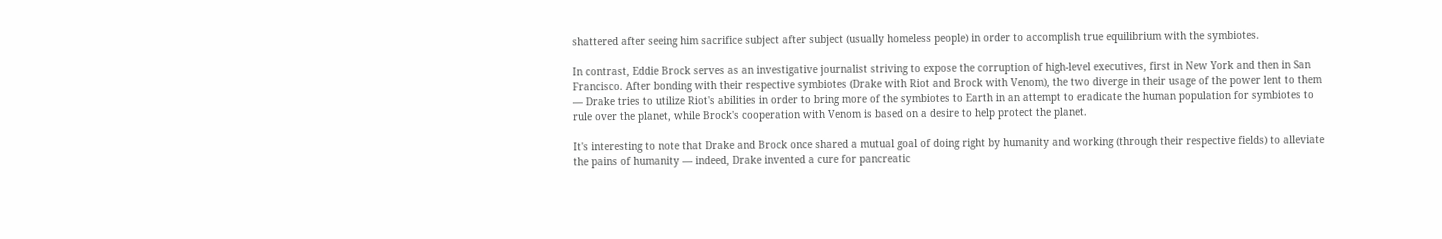shattered after seeing him sacrifice subject after subject (usually homeless people) in order to accomplish true equilibrium with the symbiotes.

In contrast, Eddie Brock serves as an investigative journalist striving to expose the corruption of high-level executives, first in New York and then in San Francisco. After bonding with their respective symbiotes (Drake with Riot and Brock with Venom), the two diverge in their usage of the power lent to them — Drake tries to utilize Riot's abilities in order to bring more of the symbiotes to Earth in an attempt to eradicate the human population for symbiotes to rule over the planet, while Brock's cooperation with Venom is based on a desire to help protect the planet.

It's interesting to note that Drake and Brock once shared a mutual goal of doing right by humanity and working (through their respective fields) to alleviate the pains of humanity — indeed, Drake invented a cure for pancreatic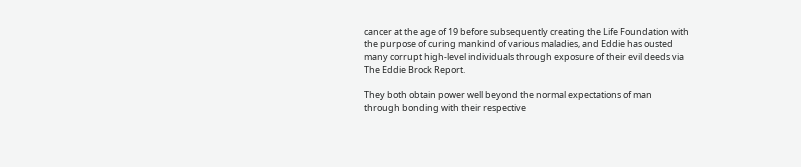cancer at the age of 19 before subsequently creating the Life Foundation with the purpose of curing mankind of various maladies, and Eddie has ousted many corrupt high-level individuals through exposure of their evil deeds via The Eddie Brock Report.

They both obtain power well beyond the normal expectations of man through bonding with their respective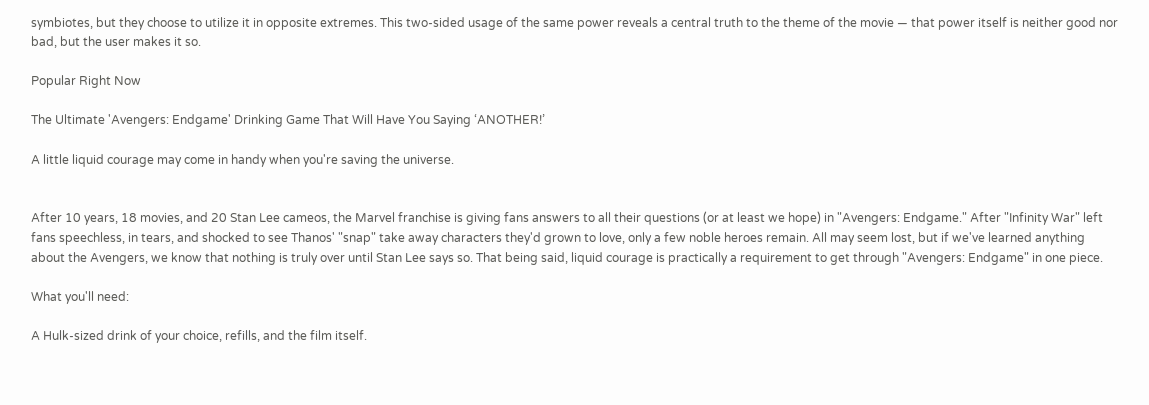symbiotes, but they choose to utilize it in opposite extremes. This two-sided usage of the same power reveals a central truth to the theme of the movie — that power itself is neither good nor bad, but the user makes it so.

Popular Right Now

The Ultimate 'Avengers: Endgame' Drinking Game That Will Have You Saying ‘ANOTHER!’

A little liquid courage may come in handy when you're saving the universe.


After 10 years, 18 movies, and 20 Stan Lee cameos, the Marvel franchise is giving fans answers to all their questions (or at least we hope) in "Avengers: Endgame." After "Infinity War" left fans speechless, in tears, and shocked to see Thanos' "snap" take away characters they'd grown to love, only a few noble heroes remain. All may seem lost, but if we've learned anything about the Avengers, we know that nothing is truly over until Stan Lee says so. That being said, liquid courage is practically a requirement to get through "Avengers: Endgame" in one piece.

What you'll need:

A Hulk-sized drink of your choice, refills, and the film itself.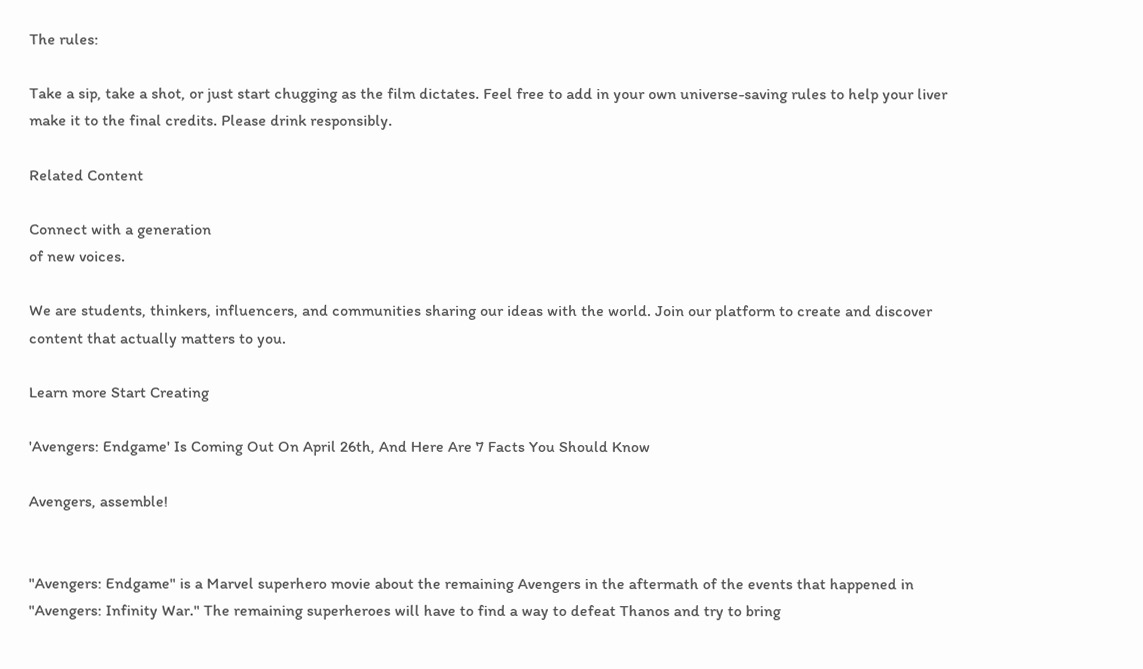The rules:

Take a sip, take a shot, or just start chugging as the film dictates. Feel free to add in your own universe-saving rules to help your liver make it to the final credits. Please drink responsibly.

Related Content

Connect with a generation
of new voices.

We are students, thinkers, influencers, and communities sharing our ideas with the world. Join our platform to create and discover content that actually matters to you.

Learn more Start Creating

'Avengers: Endgame' Is Coming Out On April 26th, And Here Are 7 Facts You Should Know

Avengers, assemble!


"Avengers: Endgame" is a Marvel superhero movie about the remaining Avengers in the aftermath of the events that happened in "Avengers: Infinity War." The remaining superheroes will have to find a way to defeat Thanos and try to bring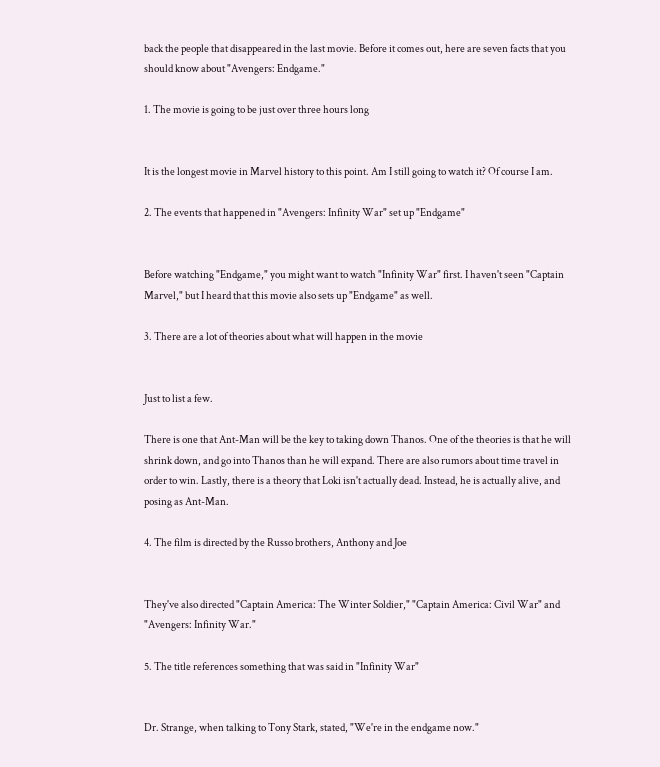back the people that disappeared in the last movie. Before it comes out, here are seven facts that you should know about "Avengers: Endgame."

1. The movie is going to be just over three hours long


It is the longest movie in Marvel history to this point. Am I still going to watch it? Of course I am.

2. The events that happened in "Avengers: Infinity War" set up "Endgame"


Before watching "Endgame," you might want to watch "Infinity War" first. I haven't seen "Captain Marvel," but I heard that this movie also sets up "Endgame" as well.

3. There are a lot of theories about what will happen in the movie


Just to list a few.

There is one that Ant-Man will be the key to taking down Thanos. One of the theories is that he will shrink down, and go into Thanos than he will expand. There are also rumors about time travel in order to win. Lastly, there is a theory that Loki isn't actually dead. Instead, he is actually alive, and posing as Ant-Man.

4. The film is directed by the Russo brothers, Anthony and Joe


They've also directed "Captain America: The Winter Soldier," "Captain America: Civil War" and "Avengers: Infinity War."

5. The title references something that was said in "Infinity War"


Dr. Strange, when talking to Tony Stark, stated, "We're in the endgame now."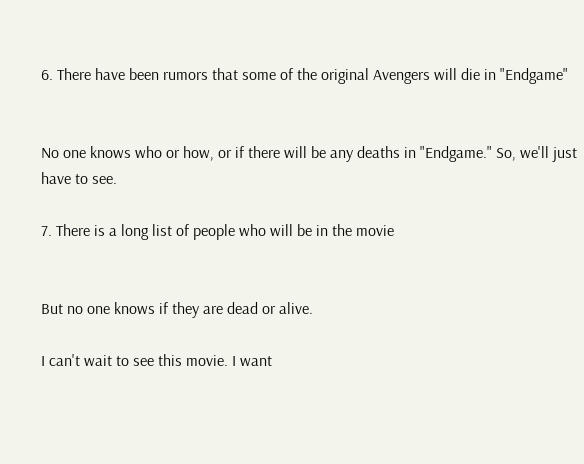6. There have been rumors that some of the original Avengers will die in "Endgame"


No one knows who or how, or if there will be any deaths in "Endgame." So, we'll just have to see.

7. There is a long list of people who will be in the movie


But no one knows if they are dead or alive.

I can't wait to see this movie. I want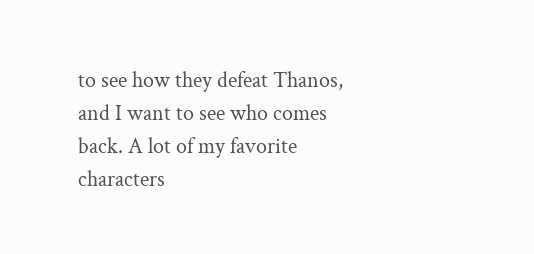to see how they defeat Thanos, and I want to see who comes back. A lot of my favorite characters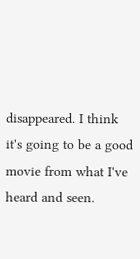disappeared. I think it's going to be a good movie from what I've heard and seen.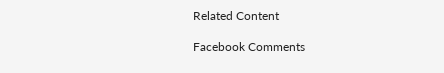Related Content

Facebook Comments